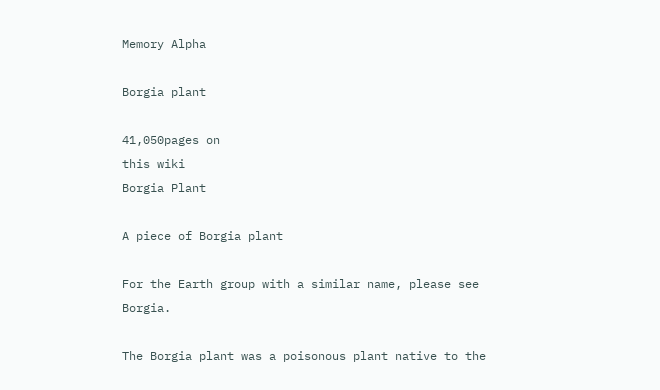Memory Alpha

Borgia plant

41,050pages on
this wiki
Borgia Plant

A piece of Borgia plant

For the Earth group with a similar name, please see Borgia.

The Borgia plant was a poisonous plant native to the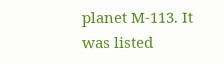planet M-113. It was listed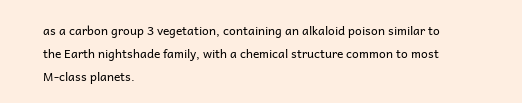as a carbon group 3 vegetation, containing an alkaloid poison similar to the Earth nightshade family, with a chemical structure common to most M-class planets.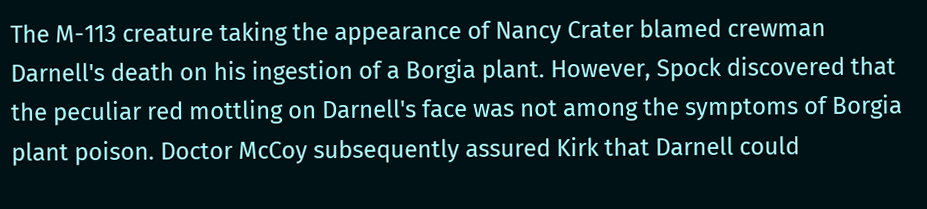The M-113 creature taking the appearance of Nancy Crater blamed crewman Darnell's death on his ingestion of a Borgia plant. However, Spock discovered that the peculiar red mottling on Darnell's face was not among the symptoms of Borgia plant poison. Doctor McCoy subsequently assured Kirk that Darnell could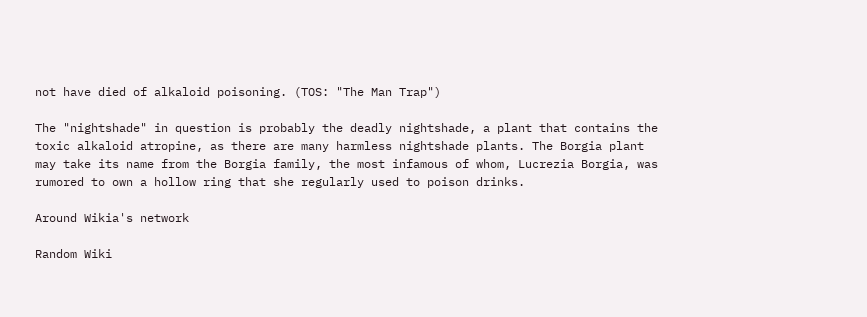not have died of alkaloid poisoning. (TOS: "The Man Trap")

The "nightshade" in question is probably the deadly nightshade, a plant that contains the toxic alkaloid atropine, as there are many harmless nightshade plants. The Borgia plant may take its name from the Borgia family, the most infamous of whom, Lucrezia Borgia, was rumored to own a hollow ring that she regularly used to poison drinks.

Around Wikia's network

Random Wiki